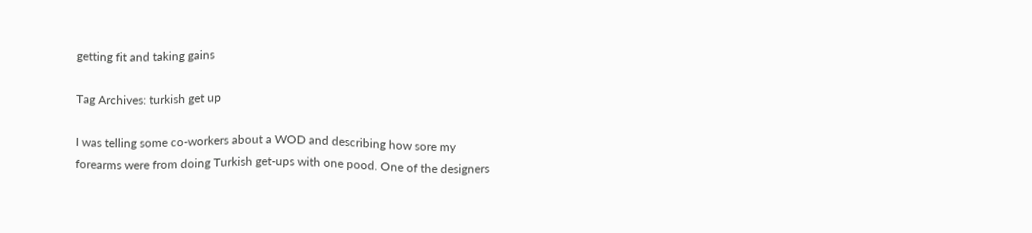getting fit and taking gains

Tag Archives: turkish get up

I was telling some co-workers about a WOD and describing how sore my forearms were from doing Turkish get-ups with one pood. One of the designers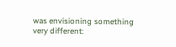was envisioning something very different: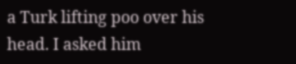a Turk lifting poo over his head. I asked him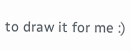to draw it for me :)